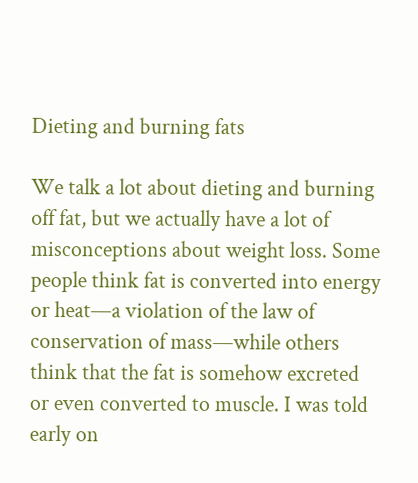Dieting and burning fats

We talk a lot about dieting and burning off fat, but we actually have a lot of misconceptions about weight loss. Some people think fat is converted into energy or heat—a violation of the law of conservation of mass—while others think that the fat is somehow excreted or even converted to muscle. I was told early on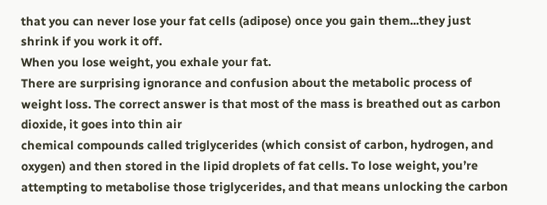that you can never lose your fat cells (adipose) once you gain them...they just shrink if you work it off.
When you lose weight, you exhale your fat.
There are surprising ignorance and confusion about the metabolic process of weight loss. The correct answer is that most of the mass is breathed out as carbon dioxide, it goes into thin air
chemical compounds called triglycerides (which consist of carbon, hydrogen, and oxygen) and then stored in the lipid droplets of fat cells. To lose weight, you’re attempting to metabolise those triglycerides, and that means unlocking the carbon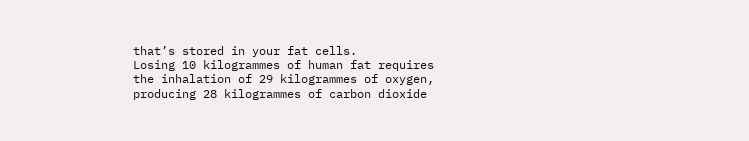that’s stored in your fat cells.
Losing 10 kilogrammes of human fat requires the inhalation of 29 kilogrammes of oxygen, producing 28 kilogrammes of carbon dioxide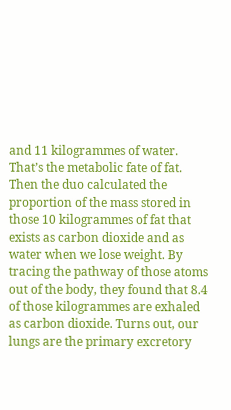and 11 kilogrammes of water. That’s the metabolic fate of fat.
Then the duo calculated the proportion of the mass stored in those 10 kilogrammes of fat that exists as carbon dioxide and as water when we lose weight. By tracing the pathway of those atoms out of the body, they found that 8.4 of those kilogrammes are exhaled as carbon dioxide. Turns out, our lungs are the primary excretory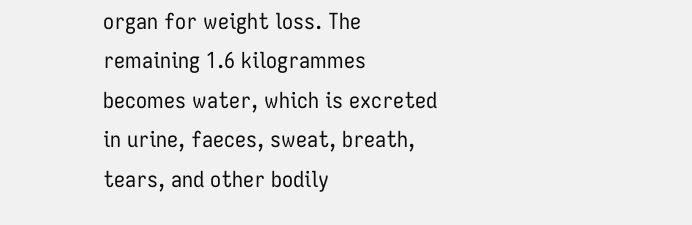organ for weight loss. The remaining 1.6 kilogrammes becomes water, which is excreted in urine, faeces, sweat, breath, tears, and other bodily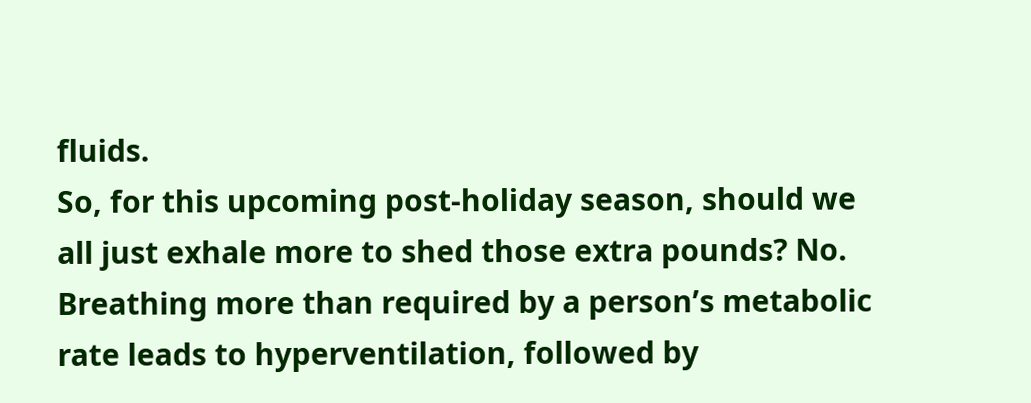fluids.
So, for this upcoming post-holiday season, should we all just exhale more to shed those extra pounds? No. Breathing more than required by a person’s metabolic rate leads to hyperventilation, followed by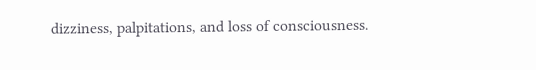dizziness, palpitations, and loss of consciousness.